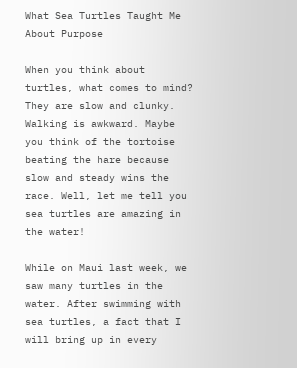What Sea Turtles Taught Me About Purpose

When you think about turtles, what comes to mind? They are slow and clunky. Walking is awkward. Maybe you think of the tortoise beating the hare because slow and steady wins the race. Well, let me tell you sea turtles are amazing in the water!

While on Maui last week, we saw many turtles in the water. After swimming with sea turtles, a fact that I will bring up in every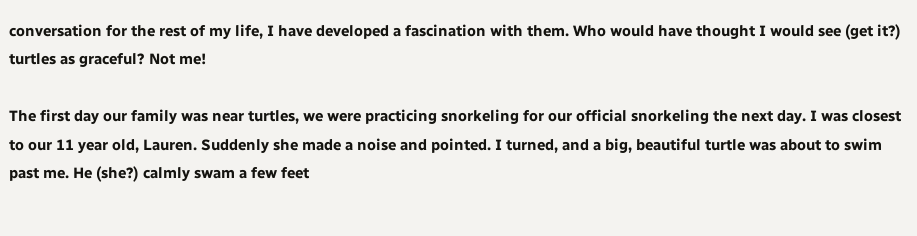conversation for the rest of my life, I have developed a fascination with them. Who would have thought I would see (get it?) turtles as graceful? Not me!

The first day our family was near turtles, we were practicing snorkeling for our official snorkeling the next day. I was closest to our 11 year old, Lauren. Suddenly she made a noise and pointed. I turned, and a big, beautiful turtle was about to swim past me. He (she?) calmly swam a few feet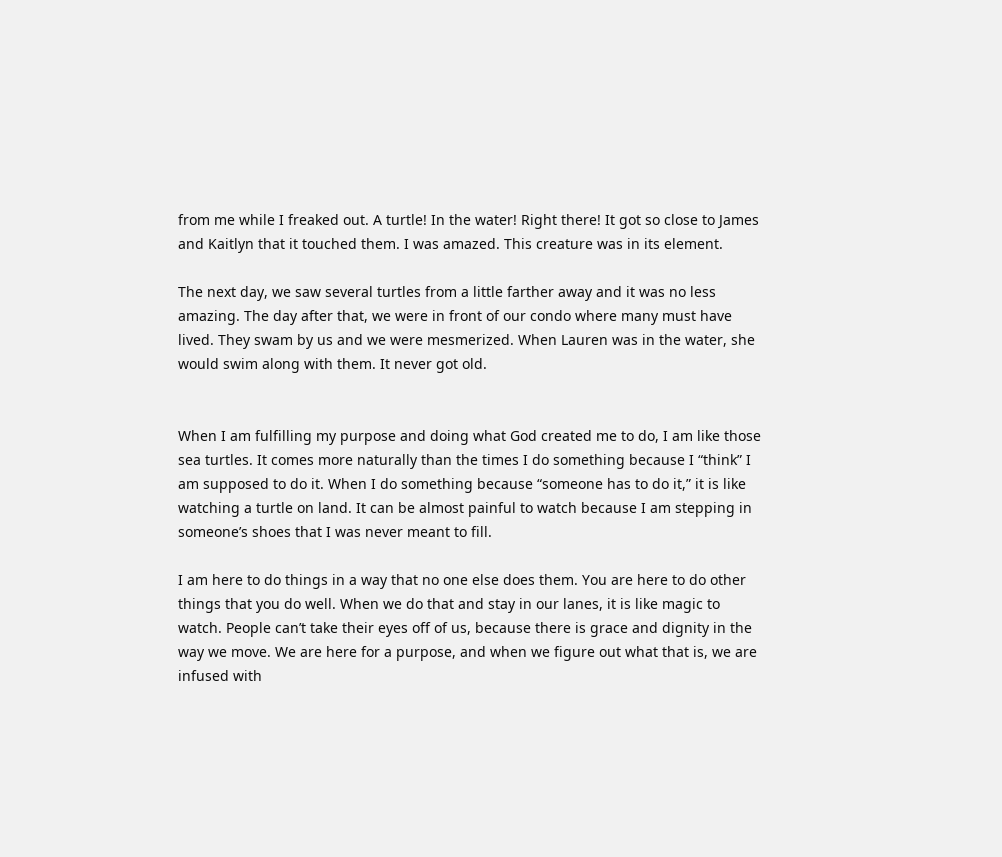from me while I freaked out. A turtle! In the water! Right there! It got so close to James and Kaitlyn that it touched them. I was amazed. This creature was in its element.

The next day, we saw several turtles from a little farther away and it was no less amazing. The day after that, we were in front of our condo where many must have lived. They swam by us and we were mesmerized. When Lauren was in the water, she would swim along with them. It never got old.


When I am fulfilling my purpose and doing what God created me to do, I am like those sea turtles. It comes more naturally than the times I do something because I “think” I am supposed to do it. When I do something because “someone has to do it,” it is like watching a turtle on land. It can be almost painful to watch because I am stepping in someone’s shoes that I was never meant to fill.

I am here to do things in a way that no one else does them. You are here to do other things that you do well. When we do that and stay in our lanes, it is like magic to watch. People can’t take their eyes off of us, because there is grace and dignity in the way we move. We are here for a purpose, and when we figure out what that is, we are infused with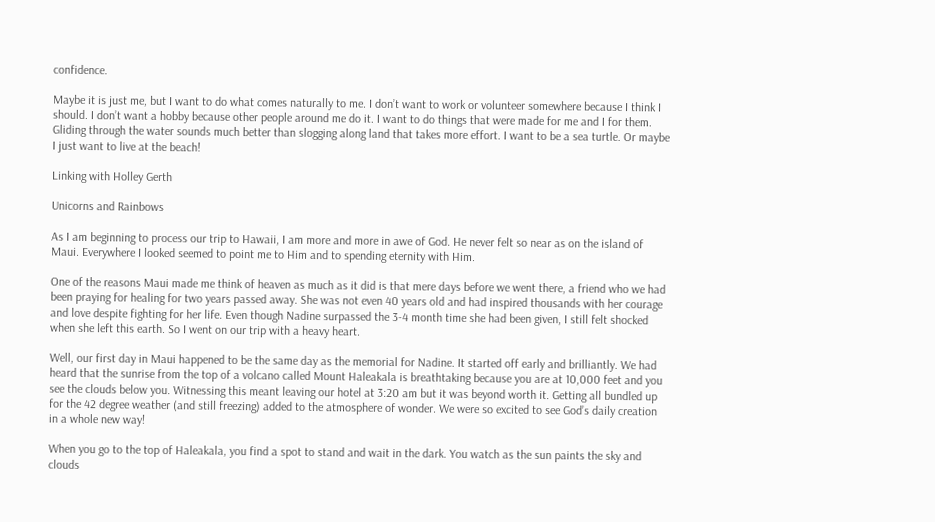confidence.

Maybe it is just me, but I want to do what comes naturally to me. I don’t want to work or volunteer somewhere because I think I should. I don’t want a hobby because other people around me do it. I want to do things that were made for me and I for them. Gliding through the water sounds much better than slogging along land that takes more effort. I want to be a sea turtle. Or maybe I just want to live at the beach!

Linking with Holley Gerth

Unicorns and Rainbows

As I am beginning to process our trip to Hawaii, I am more and more in awe of God. He never felt so near as on the island of Maui. Everywhere I looked seemed to point me to Him and to spending eternity with Him.

One of the reasons Maui made me think of heaven as much as it did is that mere days before we went there, a friend who we had been praying for healing for two years passed away. She was not even 40 years old and had inspired thousands with her courage and love despite fighting for her life. Even though Nadine surpassed the 3-4 month time she had been given, I still felt shocked when she left this earth. So I went on our trip with a heavy heart.

Well, our first day in Maui happened to be the same day as the memorial for Nadine. It started off early and brilliantly. We had heard that the sunrise from the top of a volcano called Mount Haleakala is breathtaking because you are at 10,000 feet and you see the clouds below you. Witnessing this meant leaving our hotel at 3:20 am but it was beyond worth it. Getting all bundled up for the 42 degree weather (and still freezing) added to the atmosphere of wonder. We were so excited to see God’s daily creation in a whole new way!

When you go to the top of Haleakala, you find a spot to stand and wait in the dark. You watch as the sun paints the sky and clouds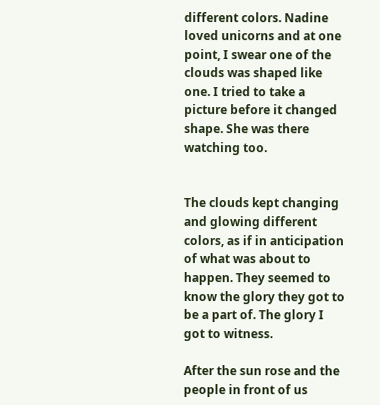different colors. Nadine loved unicorns and at one point, I swear one of the clouds was shaped like one. I tried to take a picture before it changed shape. She was there watching too.


The clouds kept changing and glowing different colors, as if in anticipation of what was about to happen. They seemed to know the glory they got to be a part of. The glory I got to witness.

After the sun rose and the people in front of us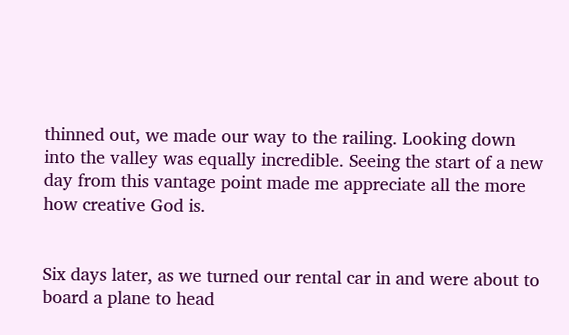thinned out, we made our way to the railing. Looking down into the valley was equally incredible. Seeing the start of a new day from this vantage point made me appreciate all the more how creative God is.


Six days later, as we turned our rental car in and were about to board a plane to head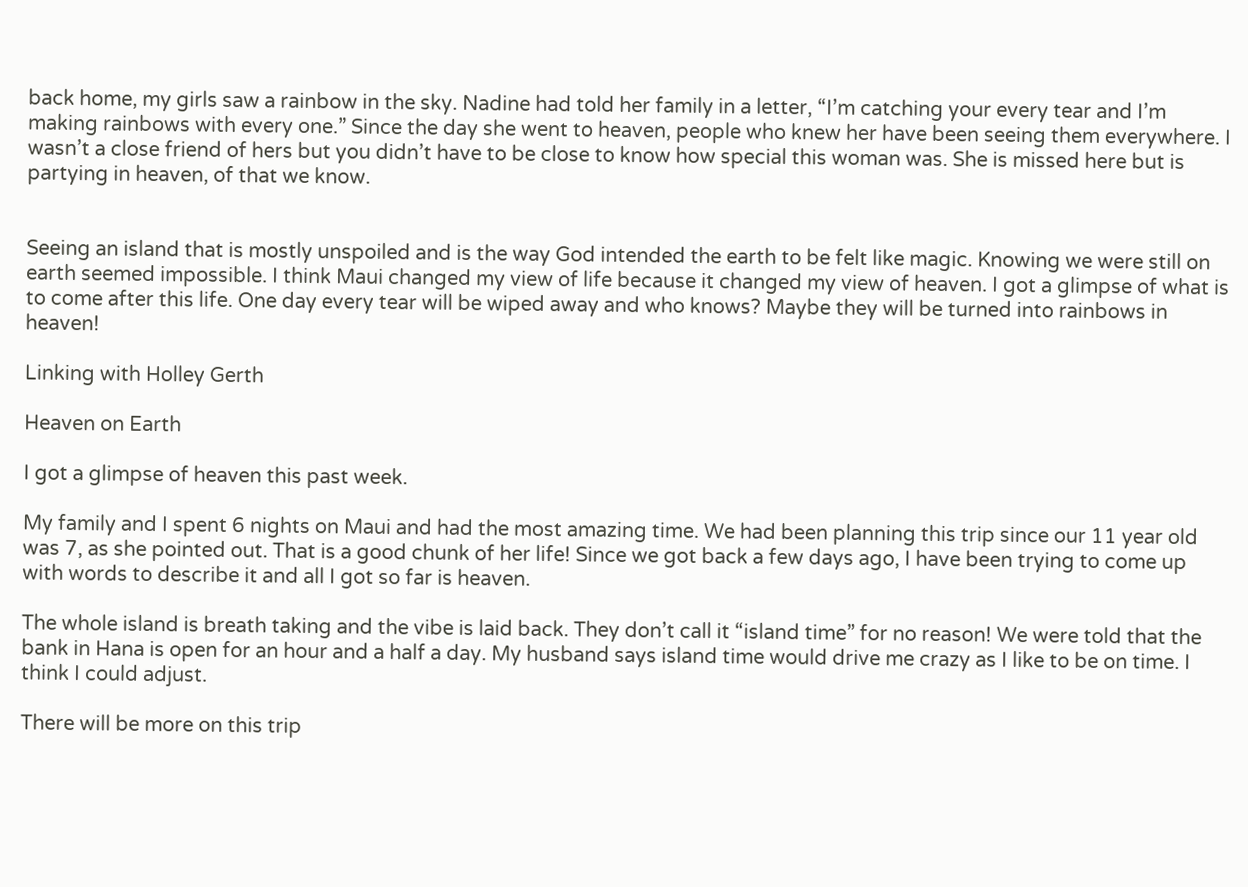back home, my girls saw a rainbow in the sky. Nadine had told her family in a letter, “I’m catching your every tear and I’m making rainbows with every one.” Since the day she went to heaven, people who knew her have been seeing them everywhere. I wasn’t a close friend of hers but you didn’t have to be close to know how special this woman was. She is missed here but is partying in heaven, of that we know.


Seeing an island that is mostly unspoiled and is the way God intended the earth to be felt like magic. Knowing we were still on earth seemed impossible. I think Maui changed my view of life because it changed my view of heaven. I got a glimpse of what is to come after this life. One day every tear will be wiped away and who knows? Maybe they will be turned into rainbows in heaven!

Linking with Holley Gerth

Heaven on Earth

I got a glimpse of heaven this past week.

My family and I spent 6 nights on Maui and had the most amazing time. We had been planning this trip since our 11 year old was 7, as she pointed out. That is a good chunk of her life! Since we got back a few days ago, I have been trying to come up with words to describe it and all I got so far is heaven.

The whole island is breath taking and the vibe is laid back. They don’t call it “island time” for no reason! We were told that the bank in Hana is open for an hour and a half a day. My husband says island time would drive me crazy as I like to be on time. I think I could adjust.

There will be more on this trip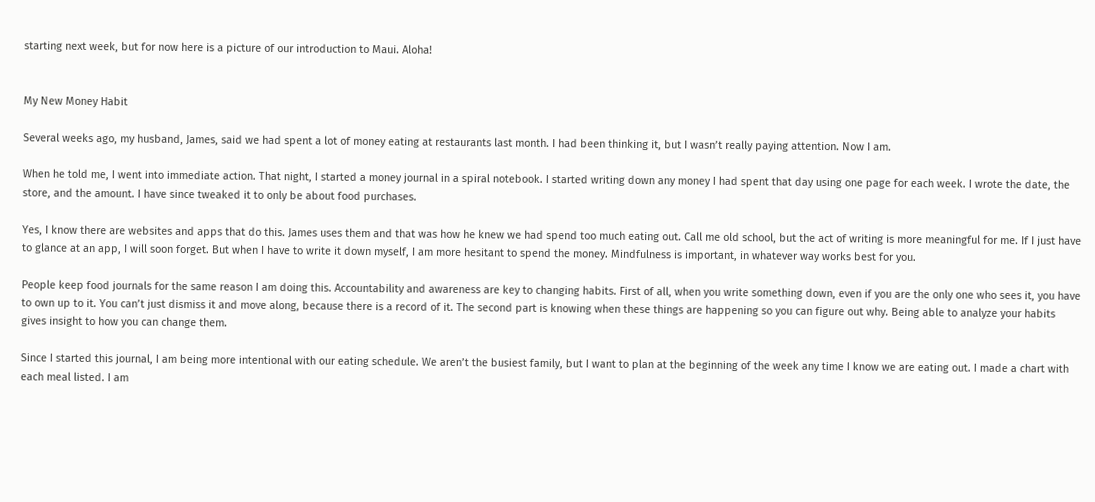starting next week, but for now here is a picture of our introduction to Maui. Aloha!


My New Money Habit

Several weeks ago, my husband, James, said we had spent a lot of money eating at restaurants last month. I had been thinking it, but I wasn’t really paying attention. Now I am.

When he told me, I went into immediate action. That night, I started a money journal in a spiral notebook. I started writing down any money I had spent that day using one page for each week. I wrote the date, the store, and the amount. I have since tweaked it to only be about food purchases.

Yes, I know there are websites and apps that do this. James uses them and that was how he knew we had spend too much eating out. Call me old school, but the act of writing is more meaningful for me. If I just have to glance at an app, I will soon forget. But when I have to write it down myself, I am more hesitant to spend the money. Mindfulness is important, in whatever way works best for you.

People keep food journals for the same reason I am doing this. Accountability and awareness are key to changing habits. First of all, when you write something down, even if you are the only one who sees it, you have to own up to it. You can’t just dismiss it and move along, because there is a record of it. The second part is knowing when these things are happening so you can figure out why. Being able to analyze your habits gives insight to how you can change them.

Since I started this journal, I am being more intentional with our eating schedule. We aren’t the busiest family, but I want to plan at the beginning of the week any time I know we are eating out. I made a chart with each meal listed. I am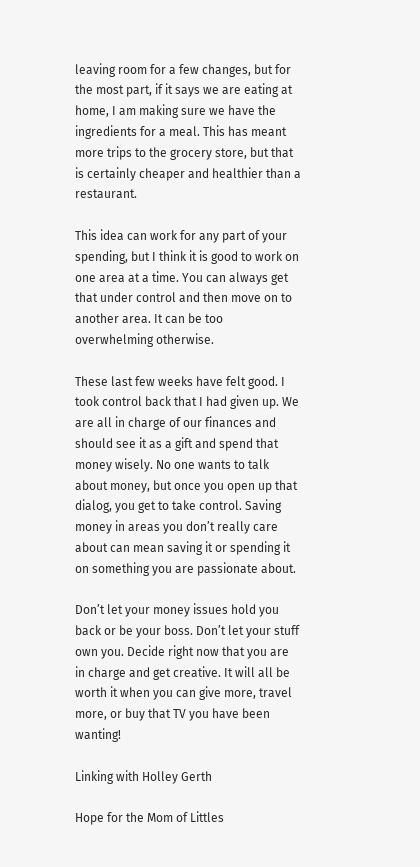leaving room for a few changes, but for the most part, if it says we are eating at home, I am making sure we have the ingredients for a meal. This has meant more trips to the grocery store, but that is certainly cheaper and healthier than a restaurant.

This idea can work for any part of your spending, but I think it is good to work on one area at a time. You can always get that under control and then move on to another area. It can be too overwhelming otherwise.

These last few weeks have felt good. I took control back that I had given up. We are all in charge of our finances and should see it as a gift and spend that money wisely. No one wants to talk about money, but once you open up that dialog, you get to take control. Saving money in areas you don’t really care about can mean saving it or spending it on something you are passionate about.

Don’t let your money issues hold you back or be your boss. Don’t let your stuff own you. Decide right now that you are in charge and get creative. It will all be worth it when you can give more, travel more, or buy that TV you have been wanting!

Linking with Holley Gerth

Hope for the Mom of Littles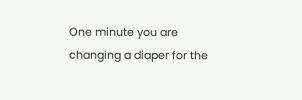One minute you are changing a diaper for the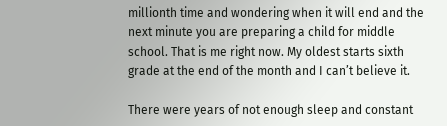millionth time and wondering when it will end and the next minute you are preparing a child for middle school. That is me right now. My oldest starts sixth grade at the end of the month and I can’t believe it.

There were years of not enough sleep and constant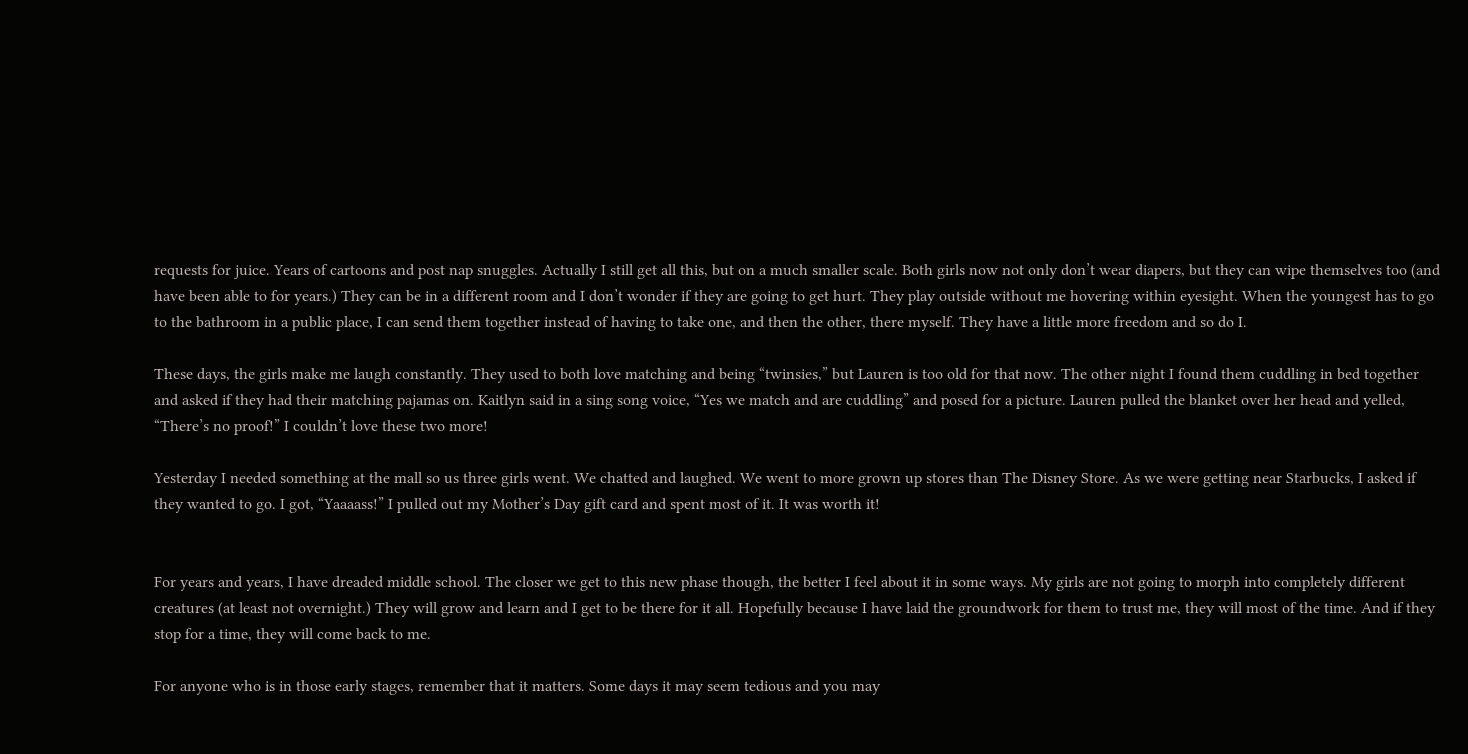requests for juice. Years of cartoons and post nap snuggles. Actually I still get all this, but on a much smaller scale. Both girls now not only don’t wear diapers, but they can wipe themselves too (and have been able to for years.) They can be in a different room and I don’t wonder if they are going to get hurt. They play outside without me hovering within eyesight. When the youngest has to go to the bathroom in a public place, I can send them together instead of having to take one, and then the other, there myself. They have a little more freedom and so do I.

These days, the girls make me laugh constantly. They used to both love matching and being “twinsies,” but Lauren is too old for that now. The other night I found them cuddling in bed together and asked if they had their matching pajamas on. Kaitlyn said in a sing song voice, “Yes we match and are cuddling” and posed for a picture. Lauren pulled the blanket over her head and yelled, “There’s no proof!” I couldn’t love these two more!

Yesterday I needed something at the mall so us three girls went. We chatted and laughed. We went to more grown up stores than The Disney Store. As we were getting near Starbucks, I asked if they wanted to go. I got, “Yaaaass!” I pulled out my Mother’s Day gift card and spent most of it. It was worth it!


For years and years, I have dreaded middle school. The closer we get to this new phase though, the better I feel about it in some ways. My girls are not going to morph into completely different creatures (at least not overnight.) They will grow and learn and I get to be there for it all. Hopefully because I have laid the groundwork for them to trust me, they will most of the time. And if they stop for a time, they will come back to me.

For anyone who is in those early stages, remember that it matters. Some days it may seem tedious and you may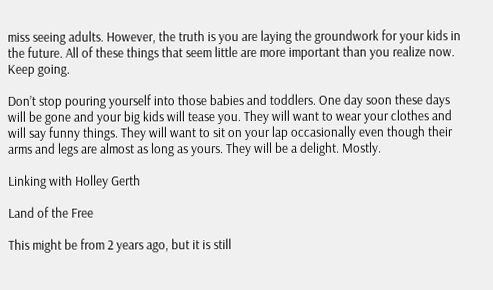miss seeing adults. However, the truth is you are laying the groundwork for your kids in the future. All of these things that seem little are more important than you realize now. Keep going.

Don’t stop pouring yourself into those babies and toddlers. One day soon these days will be gone and your big kids will tease you. They will want to wear your clothes and will say funny things. They will want to sit on your lap occasionally even though their arms and legs are almost as long as yours. They will be a delight. Mostly.

Linking with Holley Gerth

Land of the Free

This might be from 2 years ago, but it is still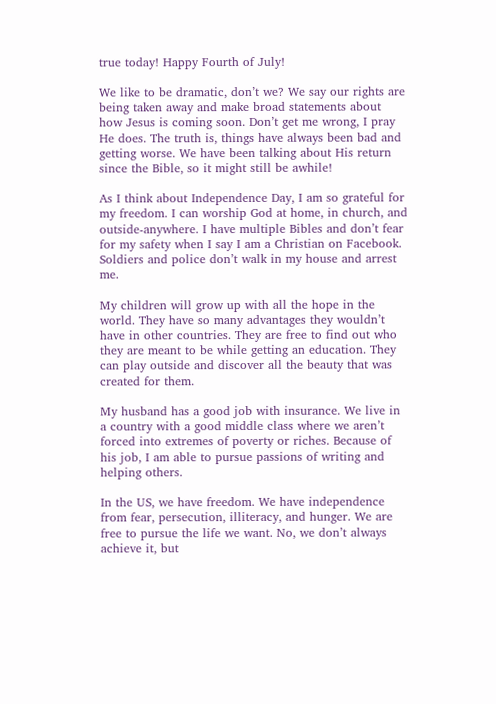true today! Happy Fourth of July!

We like to be dramatic, don’t we? We say our rights are being taken away and make broad statements about how Jesus is coming soon. Don’t get me wrong, I pray He does. The truth is, things have always been bad and getting worse. We have been talking about His return since the Bible, so it might still be awhile!

As I think about Independence Day, I am so grateful for my freedom. I can worship God at home, in church, and outside-anywhere. I have multiple Bibles and don’t fear for my safety when I say I am a Christian on Facebook. Soldiers and police don’t walk in my house and arrest me.

My children will grow up with all the hope in the world. They have so many advantages they wouldn’t have in other countries. They are free to find out who they are meant to be while getting an education. They can play outside and discover all the beauty that was created for them.

My husband has a good job with insurance. We live in a country with a good middle class where we aren’t forced into extremes of poverty or riches. Because of his job, I am able to pursue passions of writing and helping others.

In the US, we have freedom. We have independence from fear, persecution, illiteracy, and hunger. We are free to pursue the life we want. No, we don’t always achieve it, but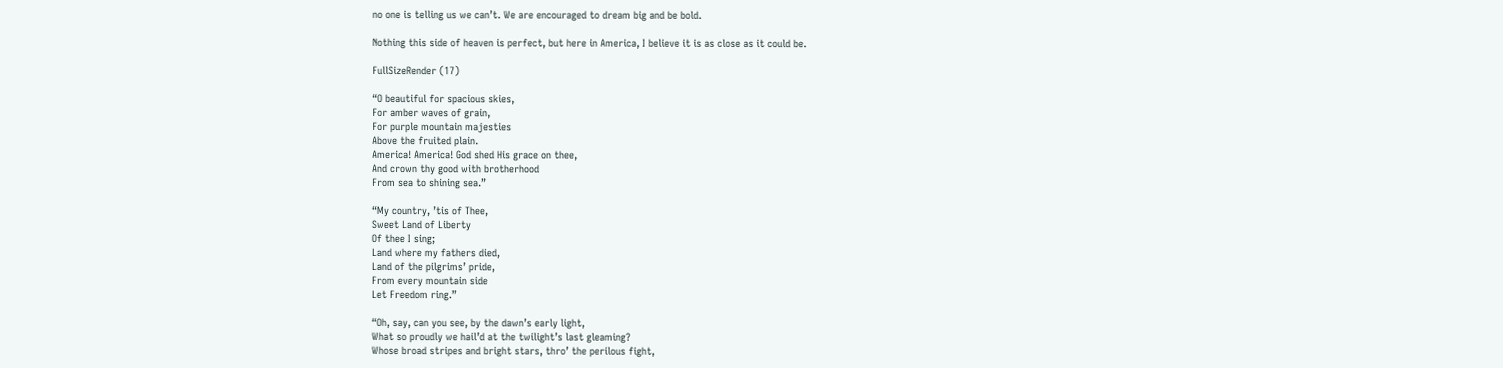no one is telling us we can’t. We are encouraged to dream big and be bold.

Nothing this side of heaven is perfect, but here in America, I believe it is as close as it could be.

FullSizeRender (17)

“O beautiful for spacious skies,
For amber waves of grain,
For purple mountain majesties
Above the fruited plain.
America! America! God shed His grace on thee,
And crown thy good with brotherhood
From sea to shining sea.”

“My country, ’tis of Thee,
Sweet Land of Liberty
Of thee I sing;
Land where my fathers died,
Land of the pilgrims’ pride,
From every mountain side
Let Freedom ring.”

“Oh, say, can you see, by the dawn’s early light,
What so proudly we hail’d at the twilight’s last gleaming?
Whose broad stripes and bright stars, thro’ the perilous fight,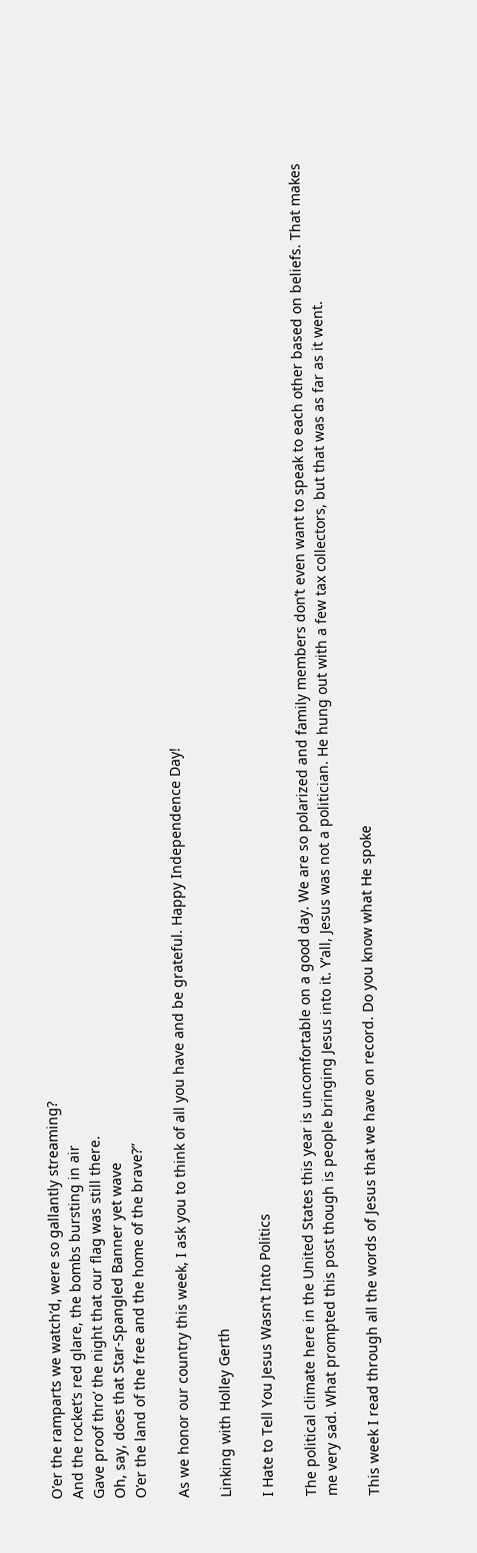O’er the ramparts we watch’d, were so gallantly streaming?
And the rocket’s red glare, the bombs bursting in air
Gave proof thro’ the night that our flag was still there.
Oh, say, does that Star-Spangled Banner yet wave
O’er the land of the free and the home of the brave?”

As we honor our country this week, I ask you to think of all you have and be grateful. Happy Independence Day!

Linking with Holley Gerth

I Hate to Tell You Jesus Wasn’t Into Politics

The political climate here in the United States this year is uncomfortable on a good day. We are so polarized and family members don’t even want to speak to each other based on beliefs. That makes me very sad. What prompted this post though is people bringing Jesus into it. Y’all, Jesus was not a politician. He hung out with a few tax collectors, but that was as far as it went.

This week I read through all the words of Jesus that we have on record. Do you know what He spoke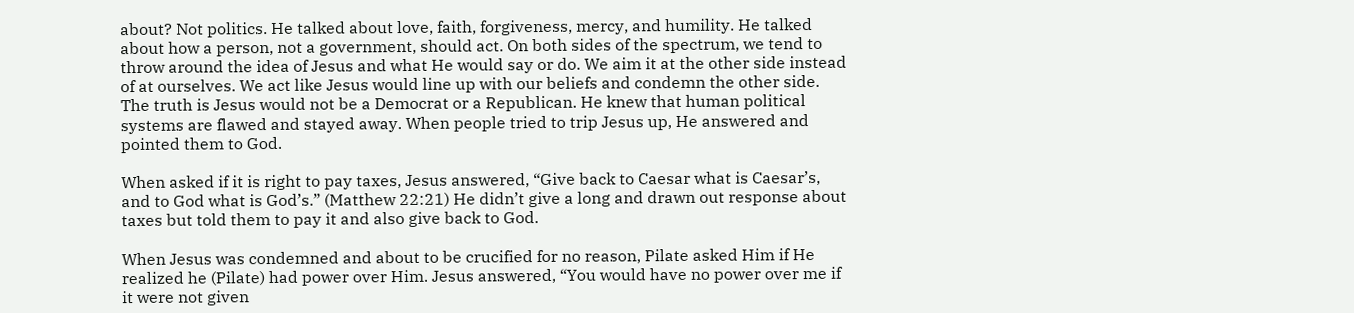about? Not politics. He talked about love, faith, forgiveness, mercy, and humility. He talked about how a person, not a government, should act. On both sides of the spectrum, we tend to throw around the idea of Jesus and what He would say or do. We aim it at the other side instead of at ourselves. We act like Jesus would line up with our beliefs and condemn the other side. The truth is Jesus would not be a Democrat or a Republican. He knew that human political systems are flawed and stayed away. When people tried to trip Jesus up, He answered and pointed them to God.

When asked if it is right to pay taxes, Jesus answered, “Give back to Caesar what is Caesar’s, and to God what is God’s.” (Matthew 22:21) He didn’t give a long and drawn out response about taxes but told them to pay it and also give back to God.

When Jesus was condemned and about to be crucified for no reason, Pilate asked Him if He realized he (Pilate) had power over Him. Jesus answered, “You would have no power over me if it were not given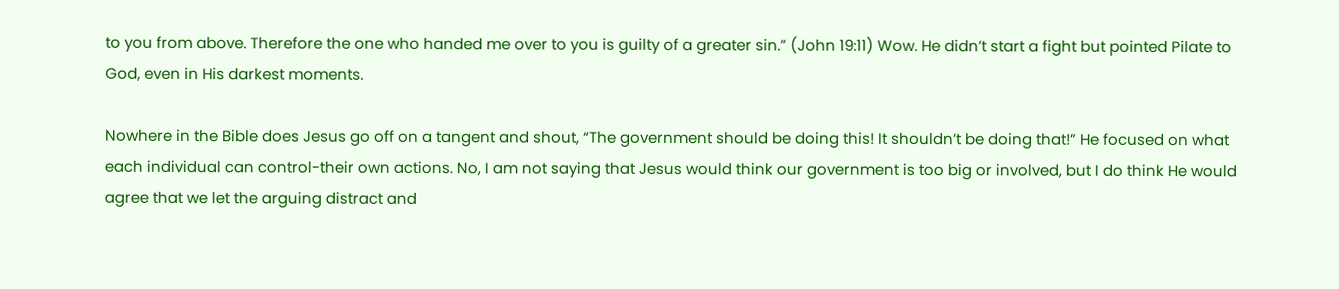to you from above. Therefore the one who handed me over to you is guilty of a greater sin.” (John 19:11) Wow. He didn’t start a fight but pointed Pilate to God, even in His darkest moments.

Nowhere in the Bible does Jesus go off on a tangent and shout, “The government should be doing this! It shouldn’t be doing that!” He focused on what each individual can control-their own actions. No, I am not saying that Jesus would think our government is too big or involved, but I do think He would agree that we let the arguing distract and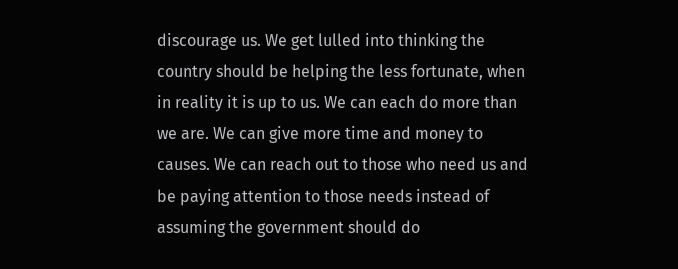discourage us. We get lulled into thinking the country should be helping the less fortunate, when in reality it is up to us. We can each do more than we are. We can give more time and money to causes. We can reach out to those who need us and be paying attention to those needs instead of assuming the government should do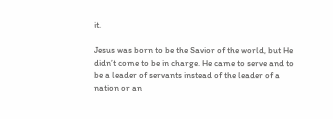it.

Jesus was born to be the Savior of the world, but He didn’t come to be in charge. He came to serve and to be a leader of servants instead of the leader of a nation or an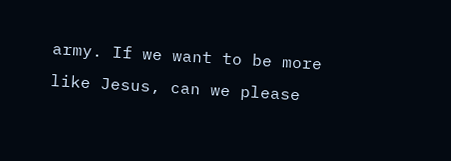army. If we want to be more like Jesus, can we please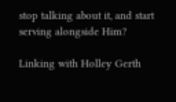stop talking about it, and start serving alongside Him?

Linking with Holley Gerth